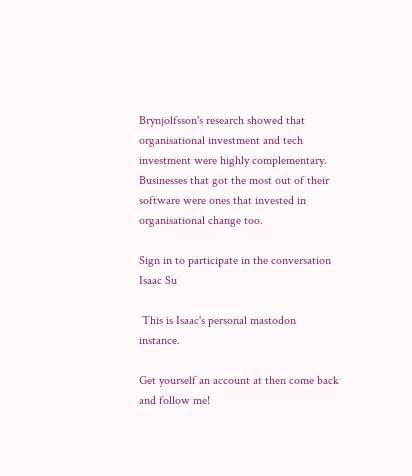Brynjolfsson's research showed that organisational investment and tech investment were highly complementary. Businesses that got the most out of their software were ones that invested in organisational change too.

Sign in to participate in the conversation
Isaac Su

 This is Isaac's personal mastodon instance.

Get yourself an account at then come back and follow me!